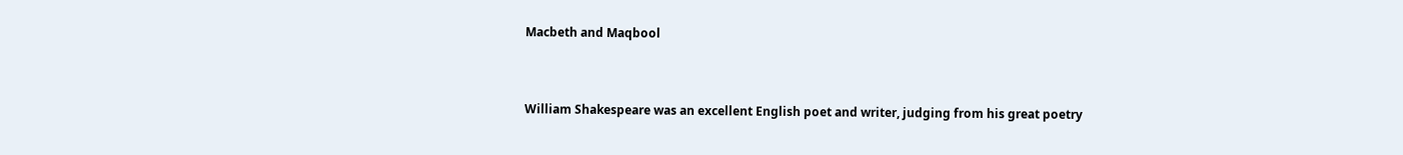Macbeth and Maqbool


William Shakespeare was an excellent English poet and writer, judging from his great poetry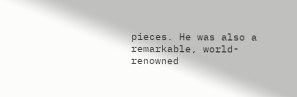pieces. He was also a remarkable, world-renowned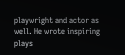playwright and actor as well. He wrote inspiring plays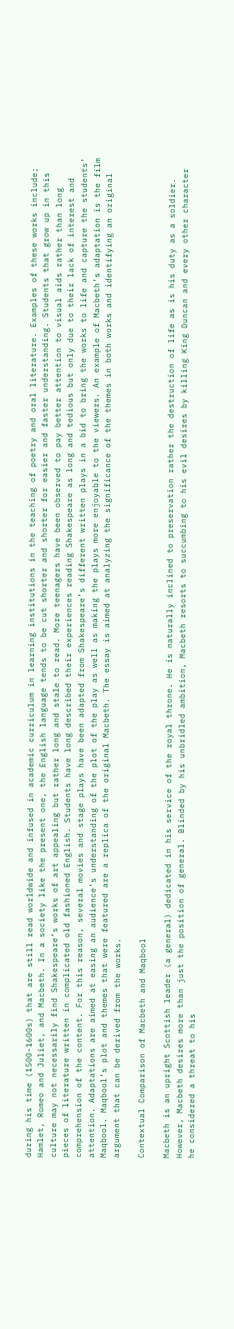during his time (1500-1600s) that are still read worldwide and infused in academic curriculum in learning institutions in the teaching of poetry and oral literature. Examples of these works include; Hamlet, Romeo and Juliet, and Macbeth. In a society like the present one, the English language tends to be cut shorter and shorter for easier and faster understanding. Students that grow up in this culture may not necessarily find Shakespeare’s works of art appealing but rather long and stale to read. More teenagers have been observed to pay better attention to visual aids rather than long pieces of literature written in complicated old fashioned English. Students have long described their experiences reading Shakespeare as long and tedious but only due to their lack of interest and comprehension of the content. For this reason, several movies and stage plays have been adapted from Shakespeare’s different written plays in a bid to bring the works to life and capture the students’ attention. Adaptations are aimed at easing an audience’s understanding of the plot of the play as well as making the plays more enjoyable to the viewers. An example of Macbeth’s adaptation is the film Maqbool. Maqbool’s plot and themes that were featured are a replica of the original Macbeth. The essay is aimed at analyzing the significance of the themes in both works and identifying an original argument that can be derived from the works.

Contextual Comparison of Macbeth and Maqbool

Macbeth is an upright Scottish leader (a general) dedicated in his service of the royal throne. He is naturally inclined to preservation rather the destruction of life as is his duty as a soldier. However, Macbeth desires more than just the position of general. Blinded by his unbridled ambition, Macbeth resorts to succumbing to his evil desires by killing King Duncan and every other character he considered a threat to his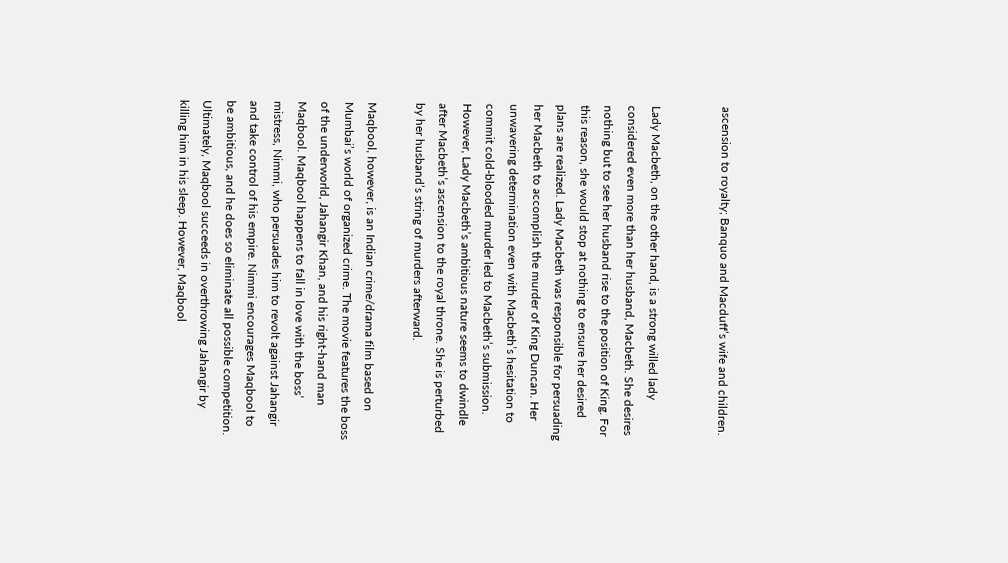ascension to royalty; Banquo and Macduff’s wife and children.


Lady Macbeth, on the other hand, is a strong willed lady considered even more than her husband, Macbeth. She desires nothing but to see her husband rise to the position of King. For this reason, she would stop at nothing to ensure her desired plans are realized. Lady Macbeth was responsible for persuading her Macbeth to accomplish the murder of King Duncan. Her unwavering determination even with Macbeth’s hesitation to commit cold-blooded murder led to Macbeth’s submission. However, Lady Macbeth’s ambitious nature seems to dwindle after Macbeth’s ascension to the royal throne. She is perturbed by her husband’s string of murders afterward.

Maqbool, however, is an Indian crime/drama film based on Mumbai’s world of organized crime. The movie features the boss of the underworld, Jahangir Khan, and his right-hand man Maqbool. Maqbool happens to fall in love with the boss’ mistress, Nimmi, who persuades him to revolt against Jahangir and take control of his empire. Nimmi encourages Maqbool to be ambitious, and he does so eliminate all possible competition. Ultimately, Maqbool succeeds in overthrowing Jahangir by killing him in his sleep. However, Maqbool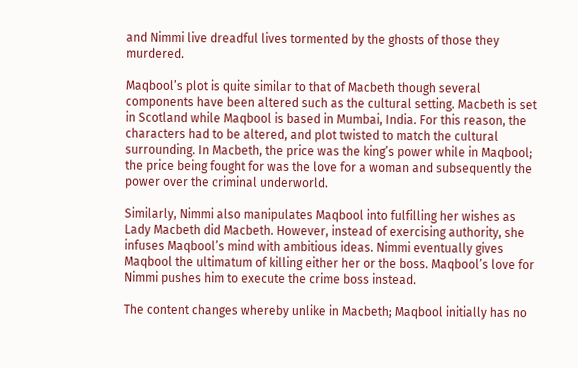and Nimmi live dreadful lives tormented by the ghosts of those they murdered.

Maqbool’s plot is quite similar to that of Macbeth though several components have been altered such as the cultural setting. Macbeth is set in Scotland while Maqbool is based in Mumbai, India. For this reason, the characters had to be altered, and plot twisted to match the cultural surrounding. In Macbeth, the price was the king’s power while in Maqbool; the price being fought for was the love for a woman and subsequently the power over the criminal underworld.

Similarly, Nimmi also manipulates Maqbool into fulfilling her wishes as Lady Macbeth did Macbeth. However, instead of exercising authority, she infuses Maqbool’s mind with ambitious ideas. Nimmi eventually gives Maqbool the ultimatum of killing either her or the boss. Maqbool’s love for Nimmi pushes him to execute the crime boss instead.

The content changes whereby unlike in Macbeth; Maqbool initially has no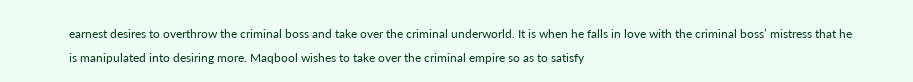earnest desires to overthrow the criminal boss and take over the criminal underworld. It is when he falls in love with the criminal boss’ mistress that he is manipulated into desiring more. Maqbool wishes to take over the criminal empire so as to satisfy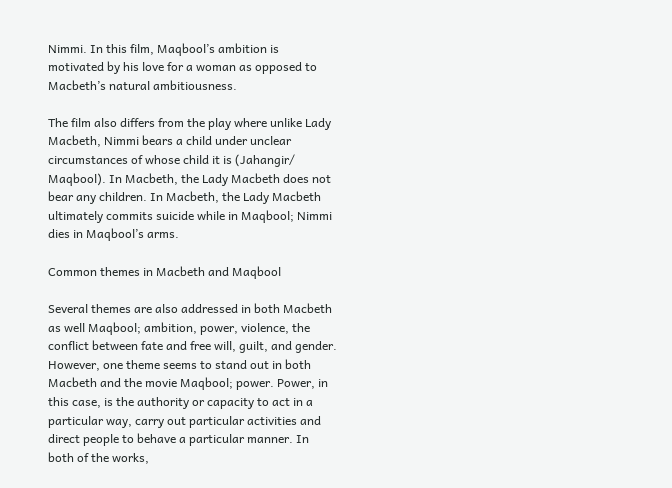Nimmi. In this film, Maqbool’s ambition is motivated by his love for a woman as opposed to Macbeth’s natural ambitiousness.

The film also differs from the play where unlike Lady Macbeth, Nimmi bears a child under unclear circumstances of whose child it is (Jahangir/ Maqbool). In Macbeth, the Lady Macbeth does not bear any children. In Macbeth, the Lady Macbeth ultimately commits suicide while in Maqbool; Nimmi dies in Maqbool’s arms.

Common themes in Macbeth and Maqbool

Several themes are also addressed in both Macbeth as well Maqbool; ambition, power, violence, the conflict between fate and free will, guilt, and gender. However, one theme seems to stand out in both Macbeth and the movie Maqbool; power. Power, in this case, is the authority or capacity to act in a particular way, carry out particular activities and direct people to behave a particular manner. In both of the works,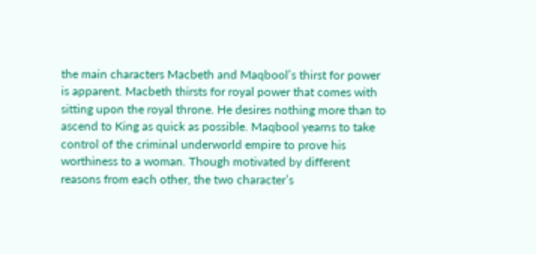the main characters Macbeth and Maqbool’s thirst for power is apparent. Macbeth thirsts for royal power that comes with sitting upon the royal throne. He desires nothing more than to ascend to King as quick as possible. Maqbool yearns to take control of the criminal underworld empire to prove his worthiness to a woman. Though motivated by different reasons from each other, the two character’s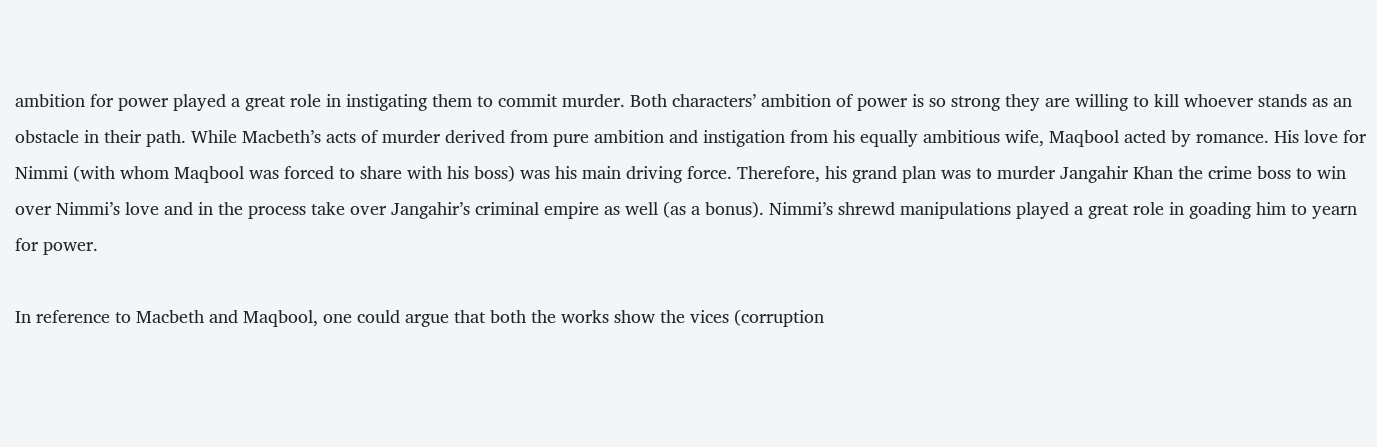ambition for power played a great role in instigating them to commit murder. Both characters’ ambition of power is so strong they are willing to kill whoever stands as an obstacle in their path. While Macbeth’s acts of murder derived from pure ambition and instigation from his equally ambitious wife, Maqbool acted by romance. His love for Nimmi (with whom Maqbool was forced to share with his boss) was his main driving force. Therefore, his grand plan was to murder Jangahir Khan the crime boss to win over Nimmi’s love and in the process take over Jangahir’s criminal empire as well (as a bonus). Nimmi’s shrewd manipulations played a great role in goading him to yearn for power.

In reference to Macbeth and Maqbool, one could argue that both the works show the vices (corruption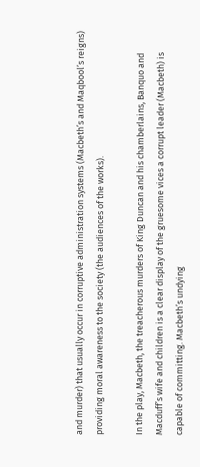and murder) that usually occur in corruptive administration systems (Macbeth’s and Maqbool’s reigns) providing moral awareness to the society (the audiences of the works).

In the play, Macbeth, the treacherous murders of King Duncan and his chamberlains, Banquo and Macduff’s wife and children is a clear display of the gruesome vices a corrupt leader (Macbeth) is capable of committing. Macbeth’s undying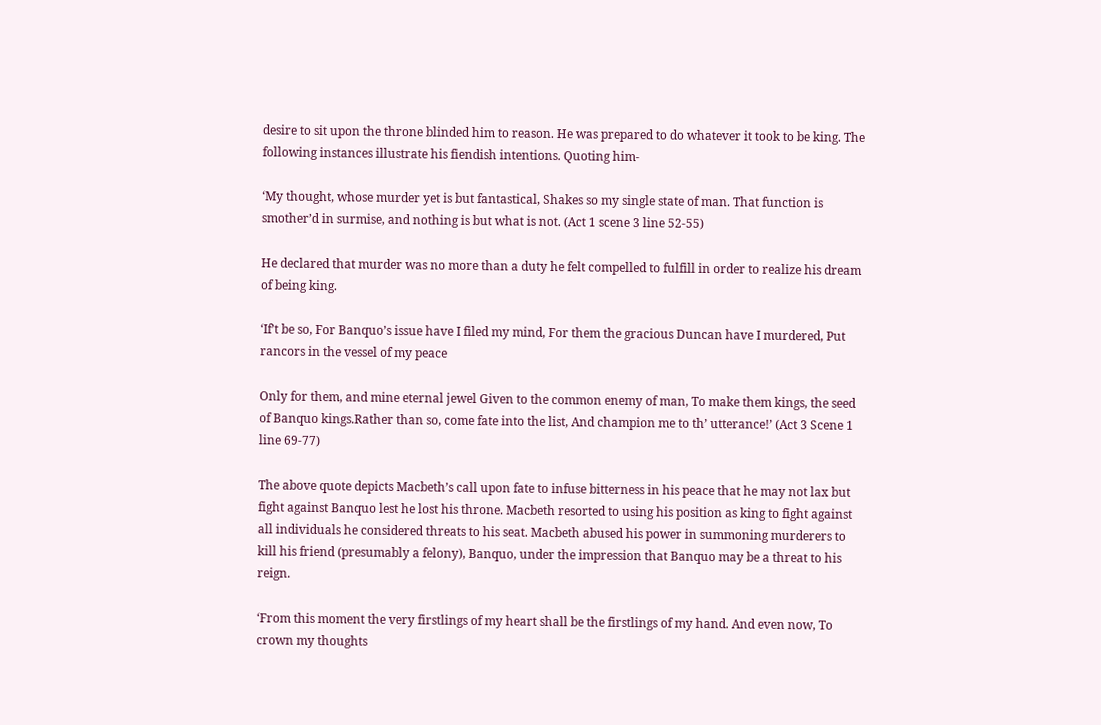desire to sit upon the throne blinded him to reason. He was prepared to do whatever it took to be king. The following instances illustrate his fiendish intentions. Quoting him-

‘My thought, whose murder yet is but fantastical, Shakes so my single state of man. That function is smother’d in surmise, and nothing is but what is not. (Act 1 scene 3 line 52-55)

He declared that murder was no more than a duty he felt compelled to fulfill in order to realize his dream of being king.

‘If’t be so, For Banquo’s issue have I filed my mind, For them the gracious Duncan have I murdered, Put rancors in the vessel of my peace

Only for them, and mine eternal jewel Given to the common enemy of man, To make them kings, the seed of Banquo kings.Rather than so, come fate into the list, And champion me to th’ utterance!’ (Act 3 Scene 1 line 69-77)

The above quote depicts Macbeth’s call upon fate to infuse bitterness in his peace that he may not lax but fight against Banquo lest he lost his throne. Macbeth resorted to using his position as king to fight against all individuals he considered threats to his seat. Macbeth abused his power in summoning murderers to kill his friend (presumably a felony), Banquo, under the impression that Banquo may be a threat to his reign.

‘From this moment the very firstlings of my heart shall be the firstlings of my hand. And even now, To crown my thoughts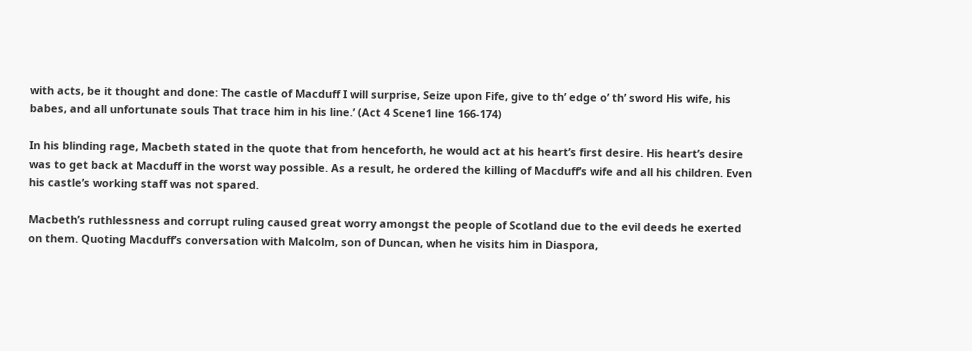with acts, be it thought and done: The castle of Macduff I will surprise, Seize upon Fife, give to th’ edge o’ th’ sword His wife, his babes, and all unfortunate souls That trace him in his line.’ (Act 4 Scene1 line 166-174)

In his blinding rage, Macbeth stated in the quote that from henceforth, he would act at his heart’s first desire. His heart’s desire was to get back at Macduff in the worst way possible. As a result, he ordered the killing of Macduff’s wife and all his children. Even his castle’s working staff was not spared.

Macbeth’s ruthlessness and corrupt ruling caused great worry amongst the people of Scotland due to the evil deeds he exerted on them. Quoting Macduff’s conversation with Malcolm, son of Duncan, when he visits him in Diaspora,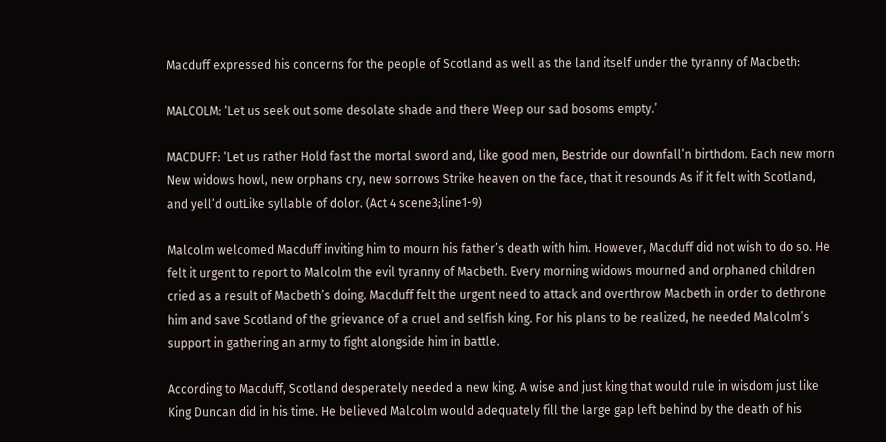Macduff expressed his concerns for the people of Scotland as well as the land itself under the tyranny of Macbeth:

MALCOLM: ‘Let us seek out some desolate shade and there Weep our sad bosoms empty.’

MACDUFF: ‘Let us rather Hold fast the mortal sword and, like good men, Bestride our downfall’n birthdom. Each new morn New widows howl, new orphans cry, new sorrows Strike heaven on the face, that it resounds As if it felt with Scotland, and yell’d outLike syllable of dolor. (Act 4 scene3;line1-9)

Malcolm welcomed Macduff inviting him to mourn his father’s death with him. However, Macduff did not wish to do so. He felt it urgent to report to Malcolm the evil tyranny of Macbeth. Every morning widows mourned and orphaned children cried as a result of Macbeth’s doing. Macduff felt the urgent need to attack and overthrow Macbeth in order to dethrone him and save Scotland of the grievance of a cruel and selfish king. For his plans to be realized, he needed Malcolm’s support in gathering an army to fight alongside him in battle.

According to Macduff, Scotland desperately needed a new king. A wise and just king that would rule in wisdom just like King Duncan did in his time. He believed Malcolm would adequately fill the large gap left behind by the death of his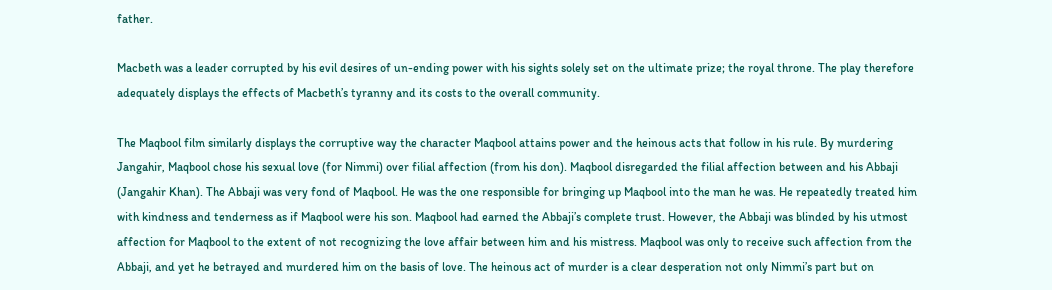father.

Macbeth was a leader corrupted by his evil desires of un-ending power with his sights solely set on the ultimate prize; the royal throne. The play therefore adequately displays the effects of Macbeth’s tyranny and its costs to the overall community.

The Maqbool film similarly displays the corruptive way the character Maqbool attains power and the heinous acts that follow in his rule. By murdering Jangahir, Maqbool chose his sexual love (for Nimmi) over filial affection (from his don). Maqbool disregarded the filial affection between and his Abbaji (Jangahir Khan). The Abbaji was very fond of Maqbool. He was the one responsible for bringing up Maqbool into the man he was. He repeatedly treated him with kindness and tenderness as if Maqbool were his son. Maqbool had earned the Abbaji’s complete trust. However, the Abbaji was blinded by his utmost affection for Maqbool to the extent of not recognizing the love affair between him and his mistress. Maqbool was only to receive such affection from the Abbaji, and yet he betrayed and murdered him on the basis of love. The heinous act of murder is a clear desperation not only Nimmi’s part but on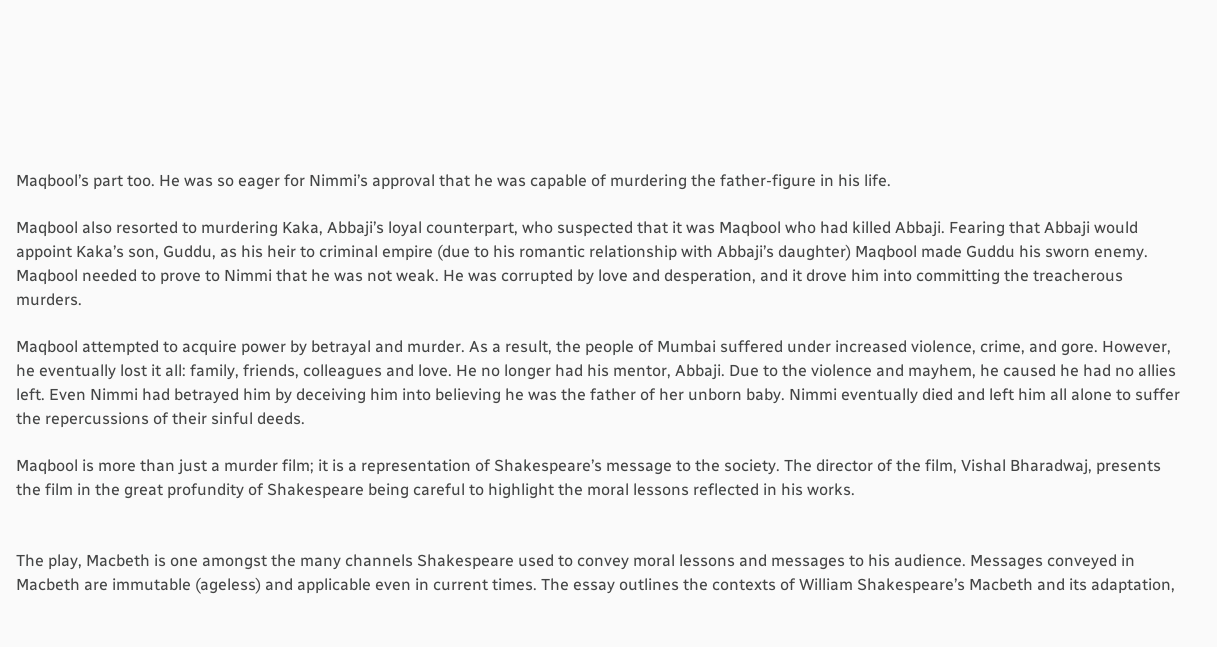Maqbool’s part too. He was so eager for Nimmi’s approval that he was capable of murdering the father-figure in his life.

Maqbool also resorted to murdering Kaka, Abbaji’s loyal counterpart, who suspected that it was Maqbool who had killed Abbaji. Fearing that Abbaji would appoint Kaka’s son, Guddu, as his heir to criminal empire (due to his romantic relationship with Abbaji’s daughter) Maqbool made Guddu his sworn enemy. Maqbool needed to prove to Nimmi that he was not weak. He was corrupted by love and desperation, and it drove him into committing the treacherous murders.

Maqbool attempted to acquire power by betrayal and murder. As a result, the people of Mumbai suffered under increased violence, crime, and gore. However, he eventually lost it all: family, friends, colleagues and love. He no longer had his mentor, Abbaji. Due to the violence and mayhem, he caused he had no allies left. Even Nimmi had betrayed him by deceiving him into believing he was the father of her unborn baby. Nimmi eventually died and left him all alone to suffer the repercussions of their sinful deeds.

Maqbool is more than just a murder film; it is a representation of Shakespeare’s message to the society. The director of the film, Vishal Bharadwaj, presents the film in the great profundity of Shakespeare being careful to highlight the moral lessons reflected in his works.


The play, Macbeth is one amongst the many channels Shakespeare used to convey moral lessons and messages to his audience. Messages conveyed in Macbeth are immutable (ageless) and applicable even in current times. The essay outlines the contexts of William Shakespeare’s Macbeth and its adaptation,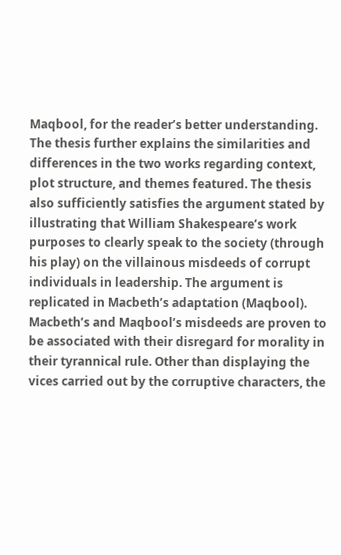Maqbool, for the reader’s better understanding. The thesis further explains the similarities and differences in the two works regarding context, plot structure, and themes featured. The thesis also sufficiently satisfies the argument stated by illustrating that William Shakespeare’s work purposes to clearly speak to the society (through his play) on the villainous misdeeds of corrupt individuals in leadership. The argument is replicated in Macbeth’s adaptation (Maqbool). Macbeth’s and Maqbool’s misdeeds are proven to be associated with their disregard for morality in their tyrannical rule. Other than displaying the vices carried out by the corruptive characters, the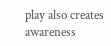play also creates awareness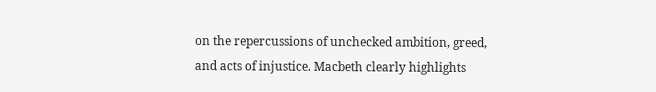on the repercussions of unchecked ambition, greed, and acts of injustice. Macbeth clearly highlights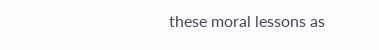these moral lessons as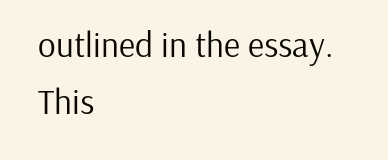outlined in the essay. This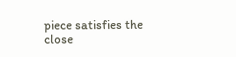piece satisfies the close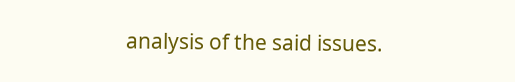analysis of the said issues.